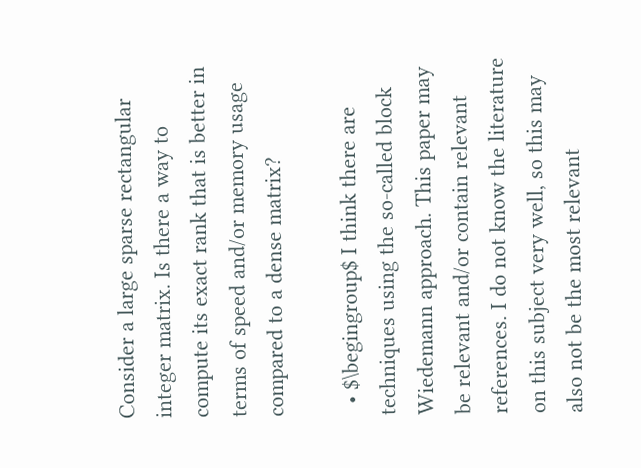Consider a large sparse rectangular integer matrix. Is there a way to compute its exact rank that is better in terms of speed and/or memory usage compared to a dense matrix?

  • $\begingroup$ I think there are techniques using the so-called block Wiedemann approach. This paper may be relevant and/or contain relevant references. I do not know the literature on this subject very well, so this may also not be the most relevant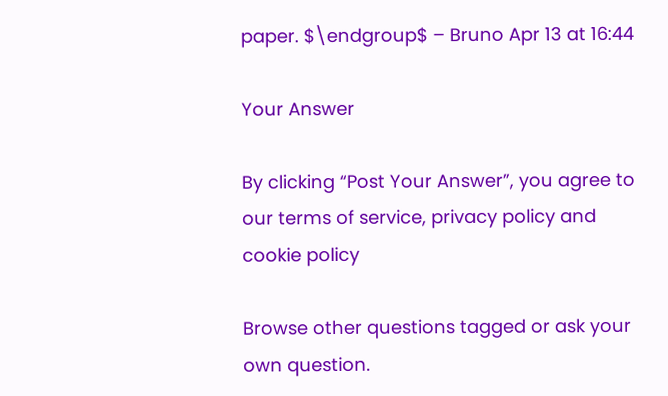paper. $\endgroup$ – Bruno Apr 13 at 16:44

Your Answer

By clicking “Post Your Answer”, you agree to our terms of service, privacy policy and cookie policy

Browse other questions tagged or ask your own question.